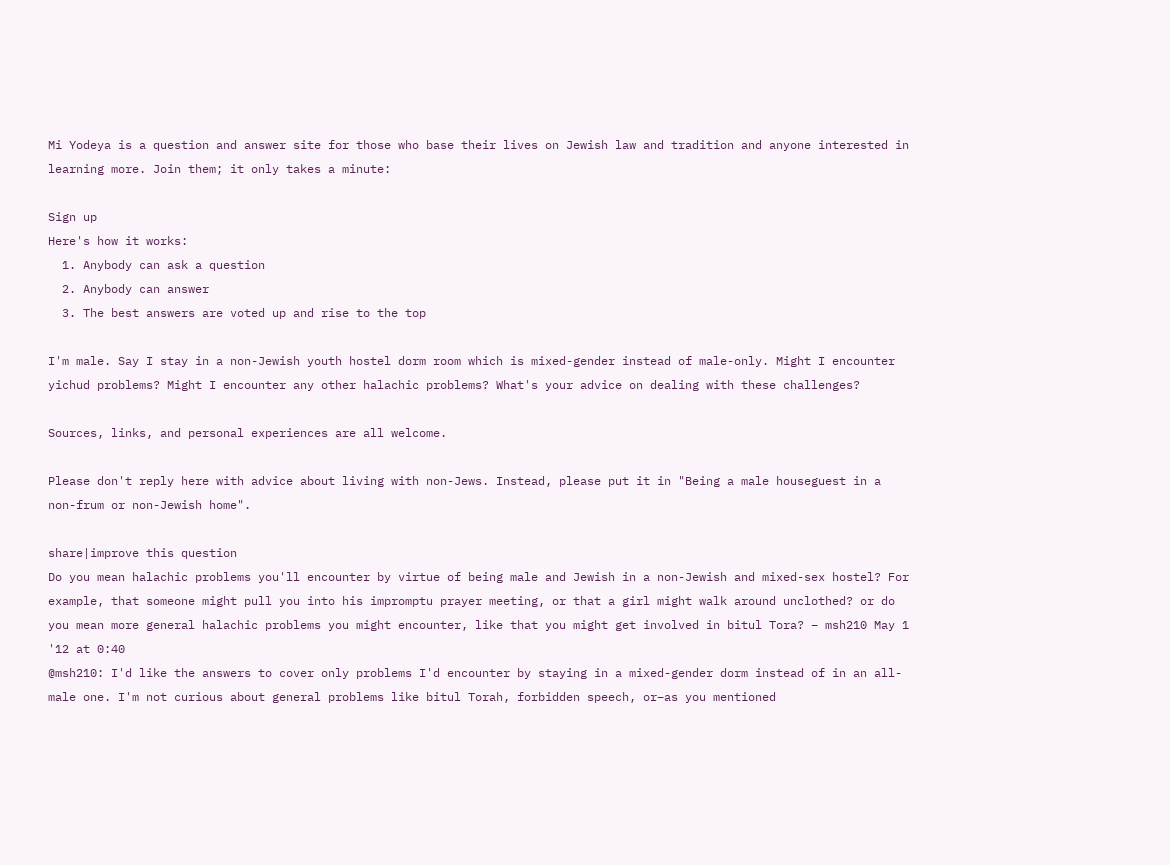Mi Yodeya is a question and answer site for those who base their lives on Jewish law and tradition and anyone interested in learning more. Join them; it only takes a minute:

Sign up
Here's how it works:
  1. Anybody can ask a question
  2. Anybody can answer
  3. The best answers are voted up and rise to the top

I'm male. Say I stay in a non-Jewish youth hostel dorm room which is mixed-gender instead of male-only. Might I encounter yichud problems? Might I encounter any other halachic problems? What's your advice on dealing with these challenges?

Sources, links, and personal experiences are all welcome.

Please don't reply here with advice about living with non-Jews. Instead, please put it in "Being a male houseguest in a non-frum or non-Jewish home".

share|improve this question
Do you mean halachic problems you'll encounter by virtue of being male and Jewish in a non-Jewish and mixed-sex hostel? For example, that someone might pull you into his impromptu prayer meeting, or that a girl might walk around unclothed? or do you mean more general halachic problems you might encounter, like that you might get involved in bitul Tora? – msh210 May 1 '12 at 0:40
@msh210: I'd like the answers to cover only problems I'd encounter by staying in a mixed-gender dorm instead of in an all-male one. I'm not curious about general problems like bitul Torah, forbidden speech, or–as you mentioned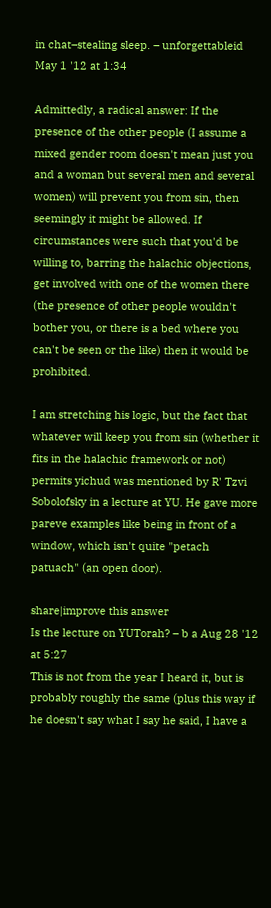in chat–stealing sleep. – unforgettableid May 1 '12 at 1:34

Admittedly, a radical answer: If the presence of the other people (I assume a mixed gender room doesn't mean just you and a woman but several men and several women) will prevent you from sin, then seemingly it might be allowed. If circumstances were such that you'd be willing to, barring the halachic objections, get involved with one of the women there (the presence of other people wouldn't bother you, or there is a bed where you can't be seen or the like) then it would be prohibited.

I am stretching his logic, but the fact that whatever will keep you from sin (whether it fits in the halachic framework or not) permits yichud was mentioned by R' Tzvi Sobolofsky in a lecture at YU. He gave more pareve examples like being in front of a window, which isn't quite "petach patuach" (an open door).

share|improve this answer
Is the lecture on YUTorah? – b a Aug 28 '12 at 5:27
This is not from the year I heard it, but is probably roughly the same (plus this way if he doesn't say what I say he said, I have a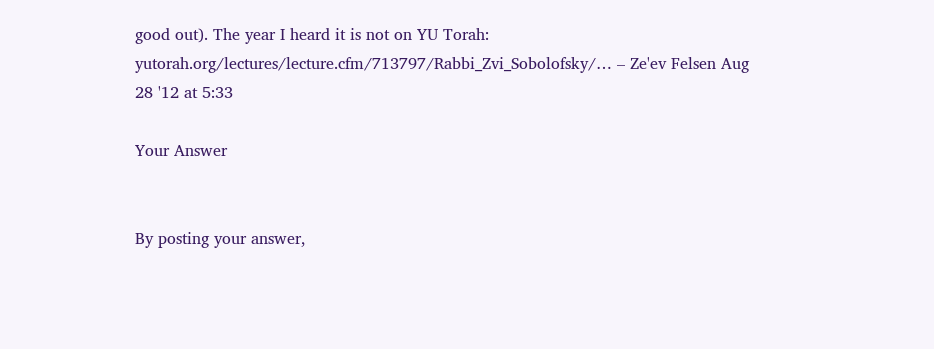good out). The year I heard it is not on YU Torah: yutorah.org/lectures/lecture.cfm/713797/Rabbi_Zvi_Sobolofsky/… – Ze'ev Felsen Aug 28 '12 at 5:33

Your Answer


By posting your answer,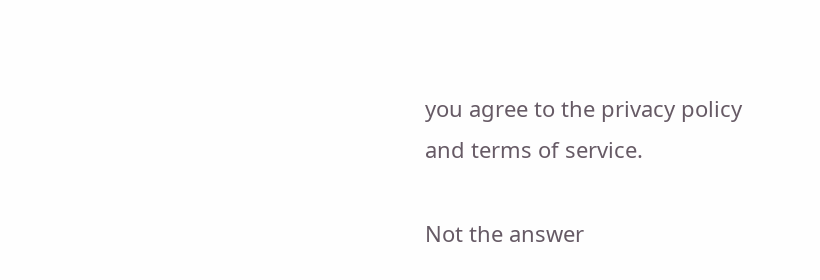you agree to the privacy policy and terms of service.

Not the answer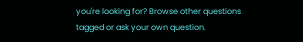you're looking for? Browse other questions tagged or ask your own question.